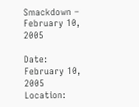Smackdown – February 10, 2005

Date: February 10, 2005
Location: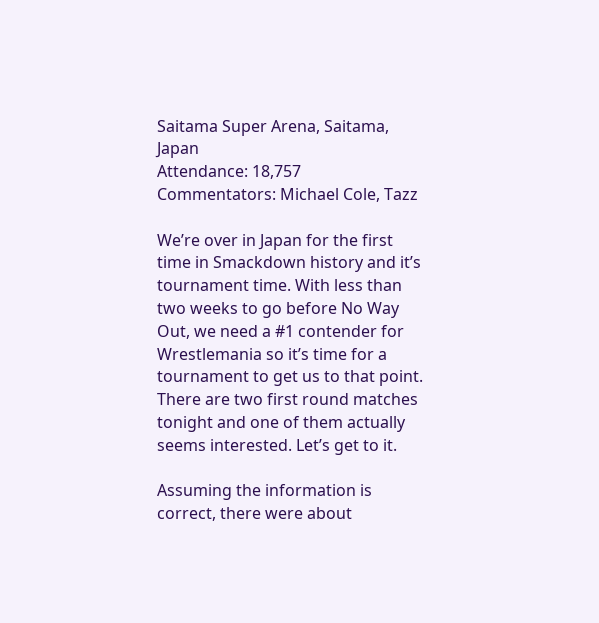Saitama Super Arena, Saitama, Japan
Attendance: 18,757
Commentators: Michael Cole, Tazz

We’re over in Japan for the first time in Smackdown history and it’s tournament time. With less than two weeks to go before No Way Out, we need a #1 contender for Wrestlemania so it’s time for a tournament to get us to that point. There are two first round matches tonight and one of them actually seems interested. Let’s get to it.

Assuming the information is correct, there were about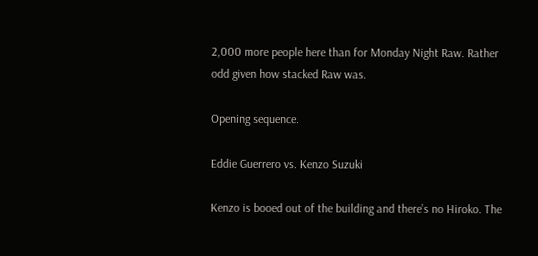2,000 more people here than for Monday Night Raw. Rather odd given how stacked Raw was.

Opening sequence.

Eddie Guerrero vs. Kenzo Suzuki

Kenzo is booed out of the building and there’s no Hiroko. The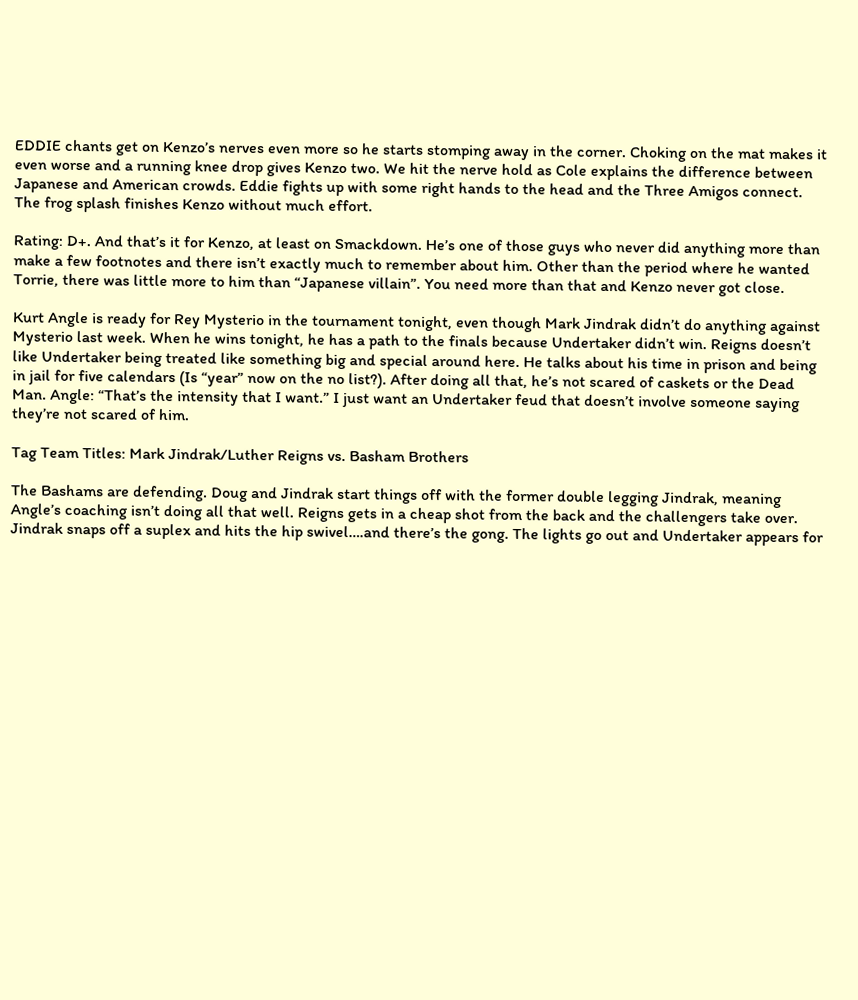EDDIE chants get on Kenzo’s nerves even more so he starts stomping away in the corner. Choking on the mat makes it even worse and a running knee drop gives Kenzo two. We hit the nerve hold as Cole explains the difference between Japanese and American crowds. Eddie fights up with some right hands to the head and the Three Amigos connect. The frog splash finishes Kenzo without much effort.

Rating: D+. And that’s it for Kenzo, at least on Smackdown. He’s one of those guys who never did anything more than make a few footnotes and there isn’t exactly much to remember about him. Other than the period where he wanted Torrie, there was little more to him than “Japanese villain”. You need more than that and Kenzo never got close.

Kurt Angle is ready for Rey Mysterio in the tournament tonight, even though Mark Jindrak didn’t do anything against Mysterio last week. When he wins tonight, he has a path to the finals because Undertaker didn’t win. Reigns doesn’t like Undertaker being treated like something big and special around here. He talks about his time in prison and being in jail for five calendars (Is “year” now on the no list?). After doing all that, he’s not scared of caskets or the Dead Man. Angle: “That’s the intensity that I want.” I just want an Undertaker feud that doesn’t involve someone saying they’re not scared of him.

Tag Team Titles: Mark Jindrak/Luther Reigns vs. Basham Brothers

The Bashams are defending. Doug and Jindrak start things off with the former double legging Jindrak, meaning Angle’s coaching isn’t doing all that well. Reigns gets in a cheap shot from the back and the challengers take over. Jindrak snaps off a suplex and hits the hip swivel….and there’s the gong. The lights go out and Undertaker appears for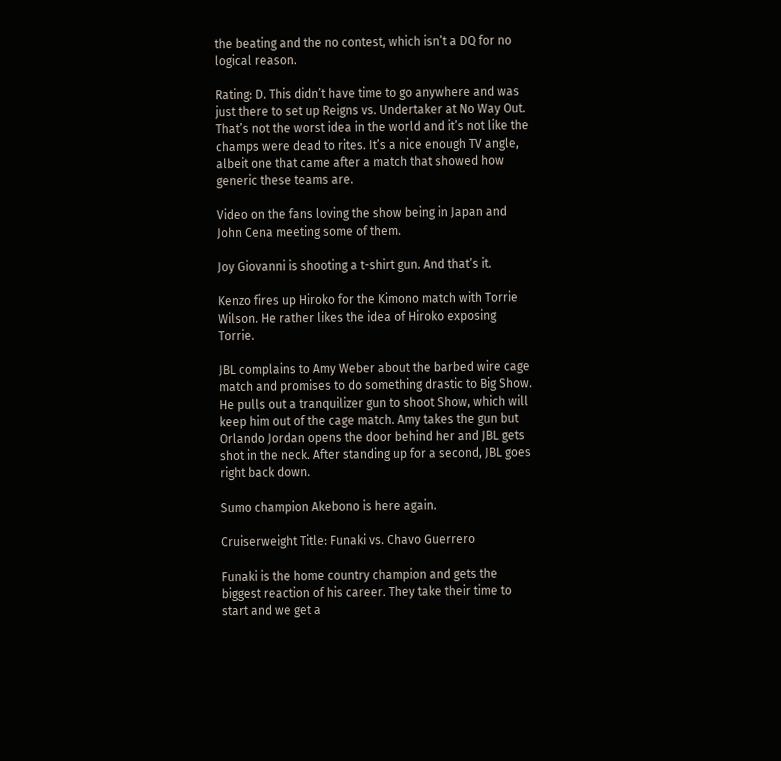the beating and the no contest, which isn’t a DQ for no logical reason.

Rating: D. This didn’t have time to go anywhere and was just there to set up Reigns vs. Undertaker at No Way Out. That’s not the worst idea in the world and it’s not like the champs were dead to rites. It’s a nice enough TV angle, albeit one that came after a match that showed how generic these teams are.

Video on the fans loving the show being in Japan and John Cena meeting some of them.

Joy Giovanni is shooting a t-shirt gun. And that’s it.

Kenzo fires up Hiroko for the Kimono match with Torrie Wilson. He rather likes the idea of Hiroko exposing Torrie.

JBL complains to Amy Weber about the barbed wire cage match and promises to do something drastic to Big Show. He pulls out a tranquilizer gun to shoot Show, which will keep him out of the cage match. Amy takes the gun but Orlando Jordan opens the door behind her and JBL gets shot in the neck. After standing up for a second, JBL goes right back down.

Sumo champion Akebono is here again.

Cruiserweight Title: Funaki vs. Chavo Guerrero

Funaki is the home country champion and gets the biggest reaction of his career. They take their time to start and we get a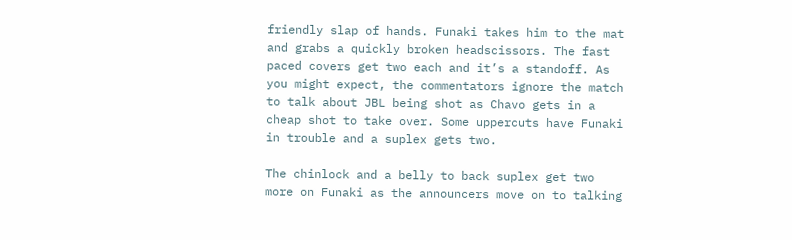friendly slap of hands. Funaki takes him to the mat and grabs a quickly broken headscissors. The fast paced covers get two each and it’s a standoff. As you might expect, the commentators ignore the match to talk about JBL being shot as Chavo gets in a cheap shot to take over. Some uppercuts have Funaki in trouble and a suplex gets two.

The chinlock and a belly to back suplex get two more on Funaki as the announcers move on to talking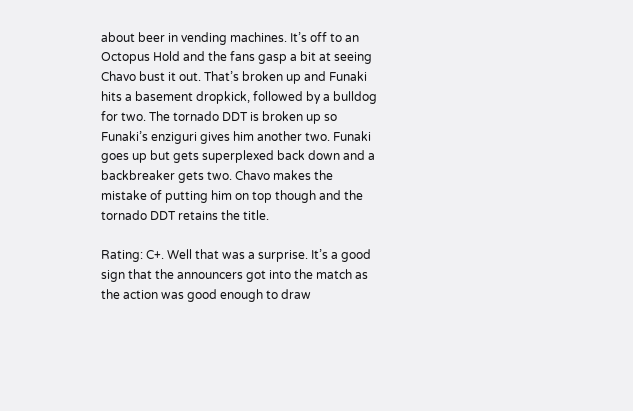about beer in vending machines. It’s off to an Octopus Hold and the fans gasp a bit at seeing Chavo bust it out. That’s broken up and Funaki hits a basement dropkick, followed by a bulldog for two. The tornado DDT is broken up so Funaki’s enziguri gives him another two. Funaki goes up but gets superplexed back down and a backbreaker gets two. Chavo makes the mistake of putting him on top though and the tornado DDT retains the title.

Rating: C+. Well that was a surprise. It’s a good sign that the announcers got into the match as the action was good enough to draw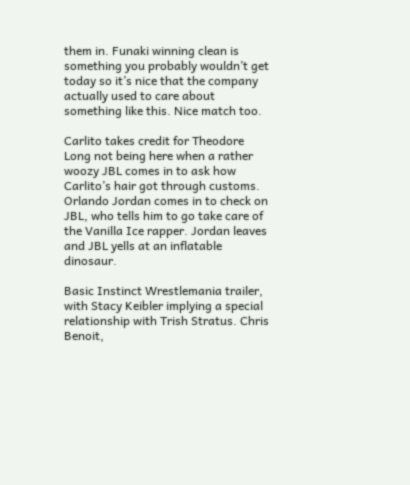them in. Funaki winning clean is something you probably wouldn’t get today so it’s nice that the company actually used to care about something like this. Nice match too.

Carlito takes credit for Theodore Long not being here when a rather woozy JBL comes in to ask how Carlito’s hair got through customs. Orlando Jordan comes in to check on JBL, who tells him to go take care of the Vanilla Ice rapper. Jordan leaves and JBL yells at an inflatable dinosaur.

Basic Instinct Wrestlemania trailer, with Stacy Keibler implying a special relationship with Trish Stratus. Chris Benoit,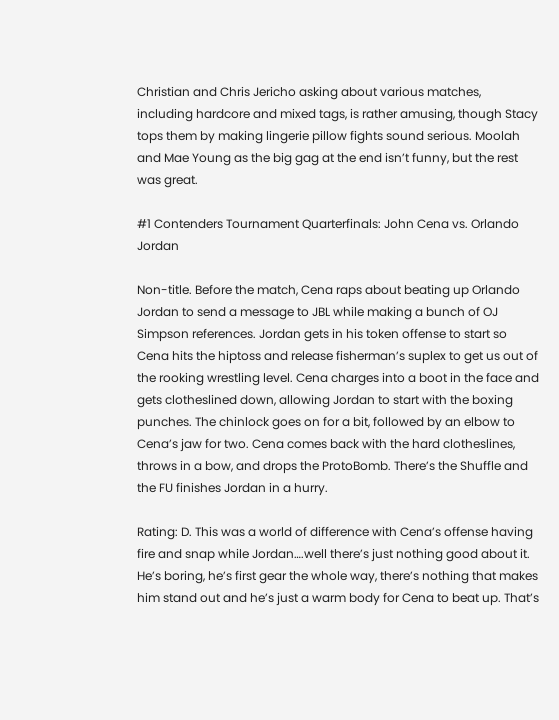Christian and Chris Jericho asking about various matches, including hardcore and mixed tags, is rather amusing, though Stacy tops them by making lingerie pillow fights sound serious. Moolah and Mae Young as the big gag at the end isn’t funny, but the rest was great.

#1 Contenders Tournament Quarterfinals: John Cena vs. Orlando Jordan

Non-title. Before the match, Cena raps about beating up Orlando Jordan to send a message to JBL while making a bunch of OJ Simpson references. Jordan gets in his token offense to start so Cena hits the hiptoss and release fisherman’s suplex to get us out of the rooking wrestling level. Cena charges into a boot in the face and gets clotheslined down, allowing Jordan to start with the boxing punches. The chinlock goes on for a bit, followed by an elbow to Cena’s jaw for two. Cena comes back with the hard clotheslines, throws in a bow, and drops the ProtoBomb. There’s the Shuffle and the FU finishes Jordan in a hurry.

Rating: D. This was a world of difference with Cena’s offense having fire and snap while Jordan….well there’s just nothing good about it. He’s boring, he’s first gear the whole way, there’s nothing that makes him stand out and he’s just a warm body for Cena to beat up. That’s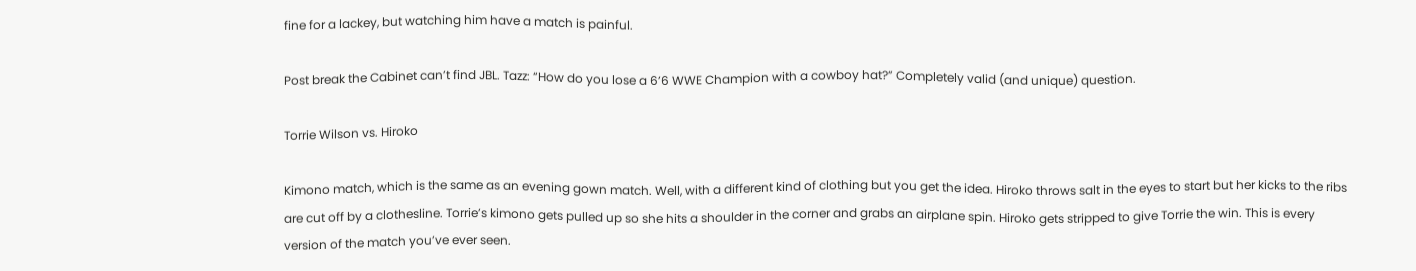fine for a lackey, but watching him have a match is painful.

Post break the Cabinet can’t find JBL. Tazz: “How do you lose a 6’6 WWE Champion with a cowboy hat?” Completely valid (and unique) question.

Torrie Wilson vs. Hiroko

Kimono match, which is the same as an evening gown match. Well, with a different kind of clothing but you get the idea. Hiroko throws salt in the eyes to start but her kicks to the ribs are cut off by a clothesline. Torrie’s kimono gets pulled up so she hits a shoulder in the corner and grabs an airplane spin. Hiroko gets stripped to give Torrie the win. This is every version of the match you’ve ever seen.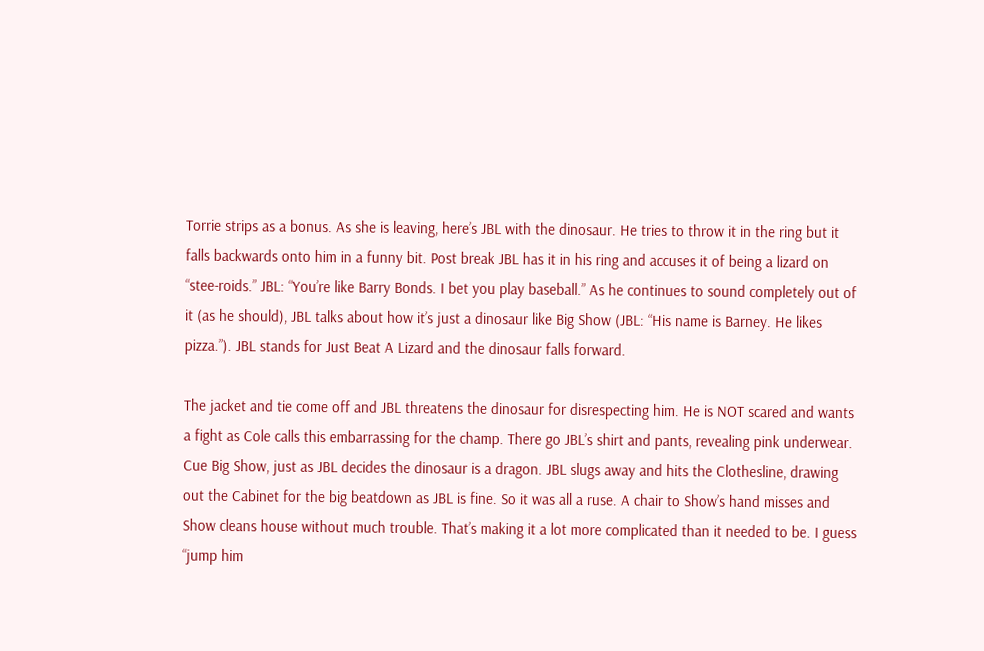Torrie strips as a bonus. As she is leaving, here’s JBL with the dinosaur. He tries to throw it in the ring but it falls backwards onto him in a funny bit. Post break JBL has it in his ring and accuses it of being a lizard on “stee-roids.” JBL: “You’re like Barry Bonds. I bet you play baseball.” As he continues to sound completely out of it (as he should), JBL talks about how it’s just a dinosaur like Big Show (JBL: “His name is Barney. He likes pizza.”). JBL stands for Just Beat A Lizard and the dinosaur falls forward.

The jacket and tie come off and JBL threatens the dinosaur for disrespecting him. He is NOT scared and wants a fight as Cole calls this embarrassing for the champ. There go JBL’s shirt and pants, revealing pink underwear. Cue Big Show, just as JBL decides the dinosaur is a dragon. JBL slugs away and hits the Clothesline, drawing out the Cabinet for the big beatdown as JBL is fine. So it was all a ruse. A chair to Show’s hand misses and Show cleans house without much trouble. That’s making it a lot more complicated than it needed to be. I guess “jump him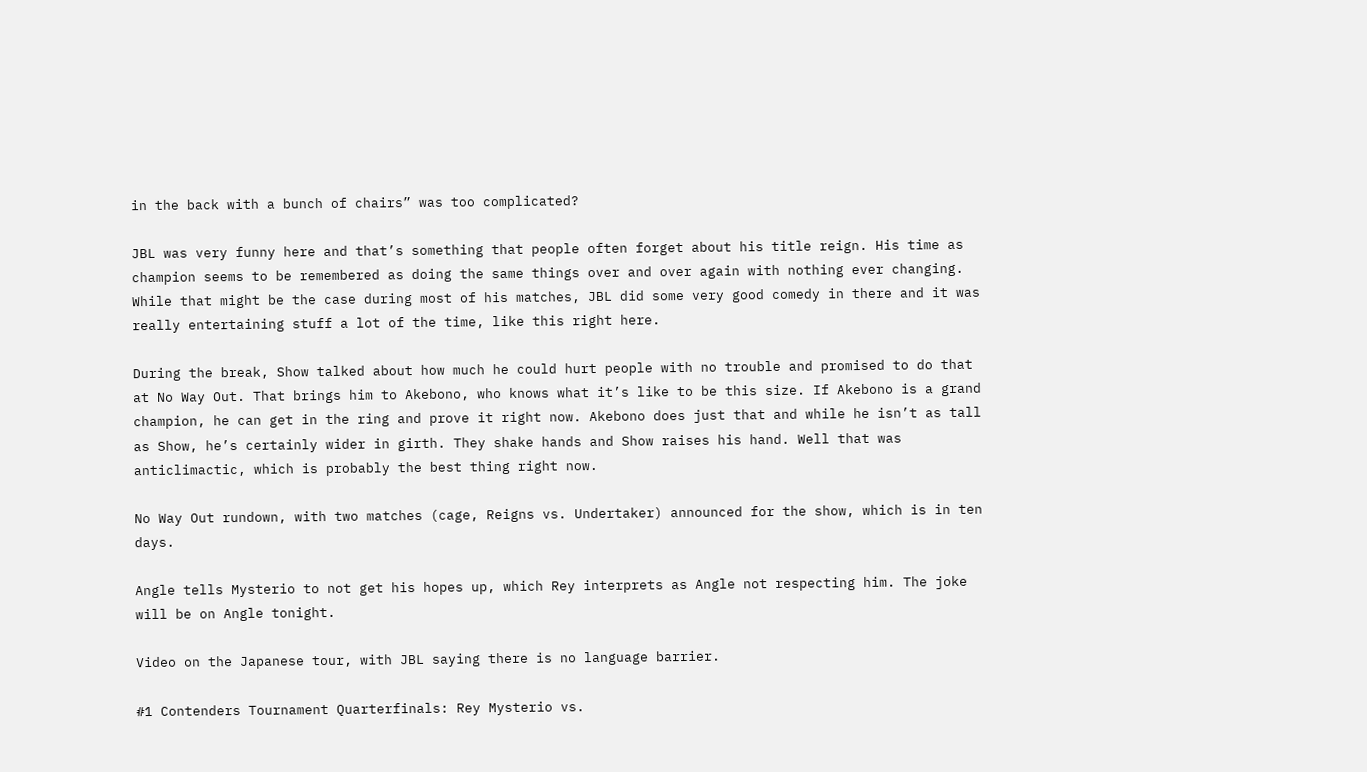in the back with a bunch of chairs” was too complicated?

JBL was very funny here and that’s something that people often forget about his title reign. His time as champion seems to be remembered as doing the same things over and over again with nothing ever changing. While that might be the case during most of his matches, JBL did some very good comedy in there and it was really entertaining stuff a lot of the time, like this right here.

During the break, Show talked about how much he could hurt people with no trouble and promised to do that at No Way Out. That brings him to Akebono, who knows what it’s like to be this size. If Akebono is a grand champion, he can get in the ring and prove it right now. Akebono does just that and while he isn’t as tall as Show, he’s certainly wider in girth. They shake hands and Show raises his hand. Well that was anticlimactic, which is probably the best thing right now.

No Way Out rundown, with two matches (cage, Reigns vs. Undertaker) announced for the show, which is in ten days.

Angle tells Mysterio to not get his hopes up, which Rey interprets as Angle not respecting him. The joke will be on Angle tonight.

Video on the Japanese tour, with JBL saying there is no language barrier.

#1 Contenders Tournament Quarterfinals: Rey Mysterio vs.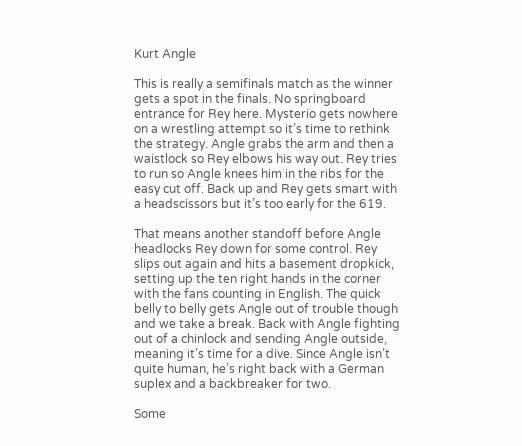Kurt Angle

This is really a semifinals match as the winner gets a spot in the finals. No springboard entrance for Rey here. Mysterio gets nowhere on a wrestling attempt so it’s time to rethink the strategy. Angle grabs the arm and then a waistlock so Rey elbows his way out. Rey tries to run so Angle knees him in the ribs for the easy cut off. Back up and Rey gets smart with a headscissors but it’s too early for the 619.

That means another standoff before Angle headlocks Rey down for some control. Rey slips out again and hits a basement dropkick, setting up the ten right hands in the corner with the fans counting in English. The quick belly to belly gets Angle out of trouble though and we take a break. Back with Angle fighting out of a chinlock and sending Angle outside, meaning it’s time for a dive. Since Angle isn’t quite human, he’s right back with a German suplex and a backbreaker for two.

Some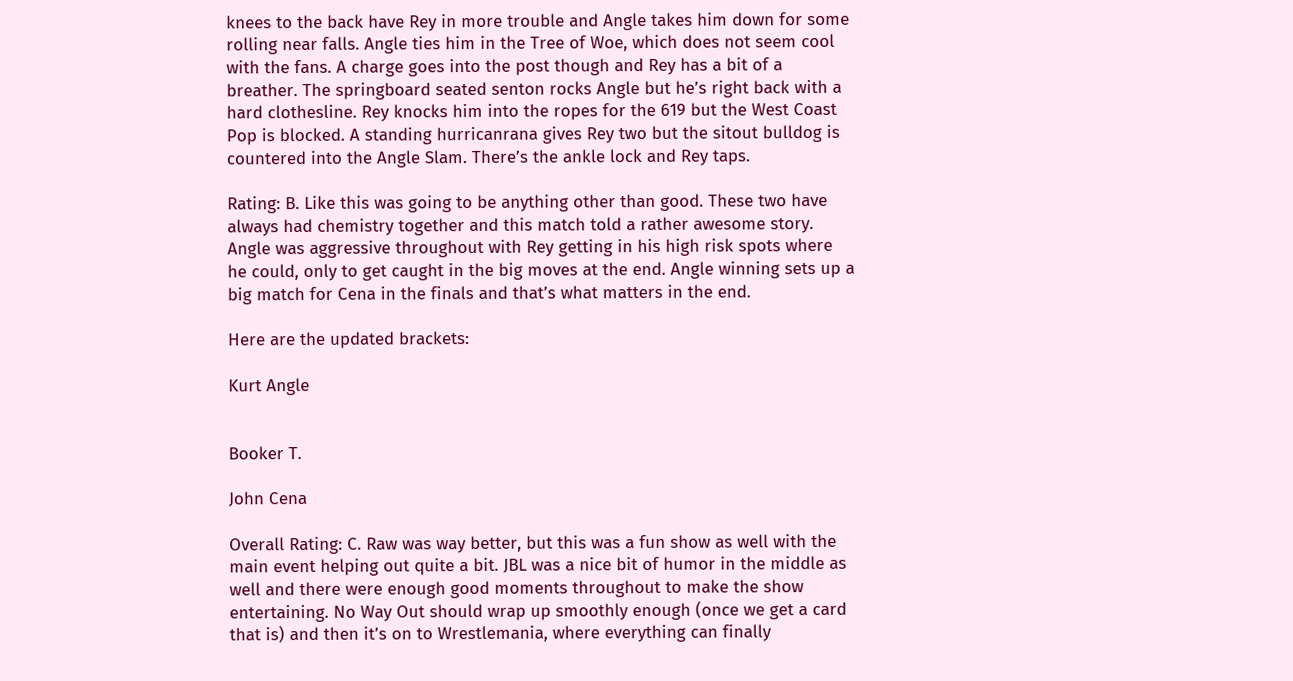knees to the back have Rey in more trouble and Angle takes him down for some rolling near falls. Angle ties him in the Tree of Woe, which does not seem cool with the fans. A charge goes into the post though and Rey has a bit of a breather. The springboard seated senton rocks Angle but he’s right back with a hard clothesline. Rey knocks him into the ropes for the 619 but the West Coast Pop is blocked. A standing hurricanrana gives Rey two but the sitout bulldog is countered into the Angle Slam. There’s the ankle lock and Rey taps.

Rating: B. Like this was going to be anything other than good. These two have always had chemistry together and this match told a rather awesome story. Angle was aggressive throughout with Rey getting in his high risk spots where he could, only to get caught in the big moves at the end. Angle winning sets up a big match for Cena in the finals and that’s what matters in the end.

Here are the updated brackets:

Kurt Angle


Booker T.

John Cena

Overall Rating: C. Raw was way better, but this was a fun show as well with the main event helping out quite a bit. JBL was a nice bit of humor in the middle as well and there were enough good moments throughout to make the show entertaining. No Way Out should wrap up smoothly enough (once we get a card that is) and then it’s on to Wrestlemania, where everything can finally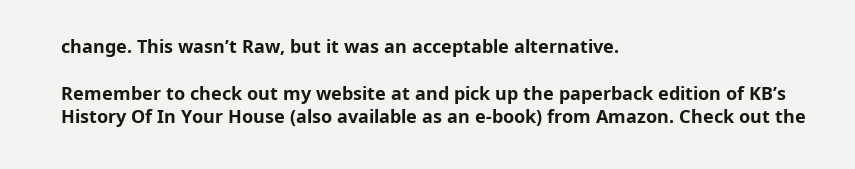change. This wasn’t Raw, but it was an acceptable alternative.

Remember to check out my website at and pick up the paperback edition of KB’s History Of In Your House (also available as an e-book) from Amazon. Check out the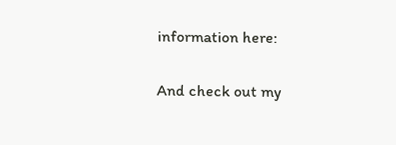information here:

And check out my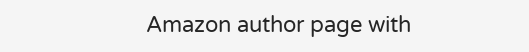Amazon author page with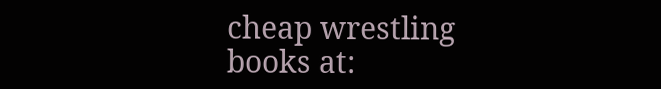cheap wrestling books at: